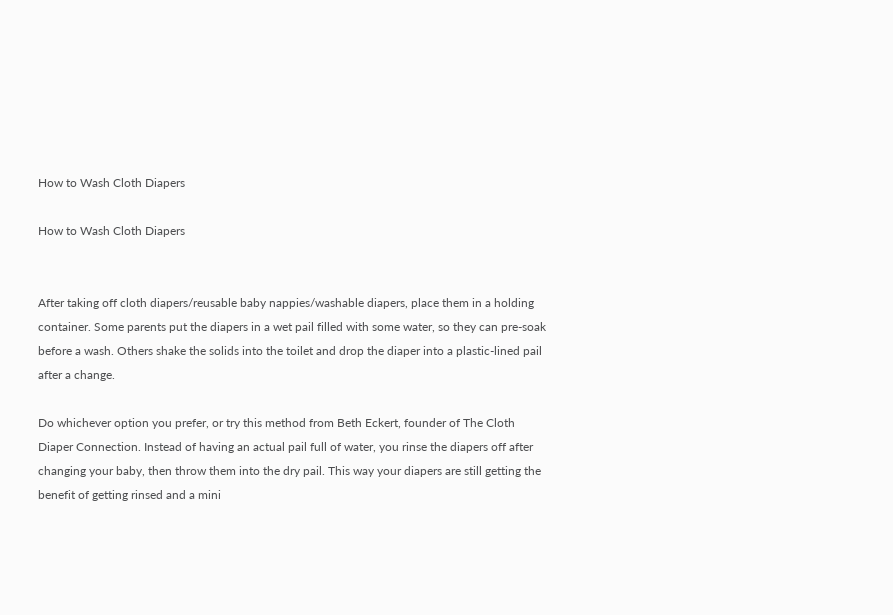How to Wash Cloth Diapers

How to Wash Cloth Diapers


After taking off cloth diapers/reusable baby nappies/washable diapers, place them in a holding container. Some parents put the diapers in a wet pail filled with some water, so they can pre-soak before a wash. Others shake the solids into the toilet and drop the diaper into a plastic-lined pail after a change.

Do whichever option you prefer, or try this method from Beth Eckert, founder of The Cloth Diaper Connection. Instead of having an actual pail full of water, you rinse the diapers off after changing your baby, then throw them into the dry pail. This way your diapers are still getting the benefit of getting rinsed and a mini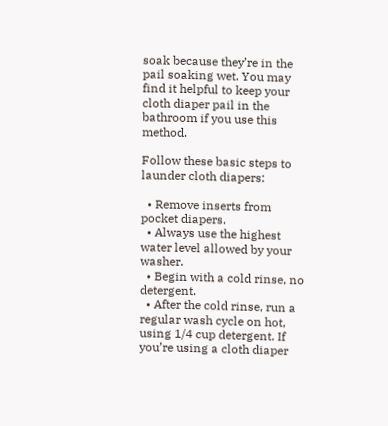soak because they’re in the pail soaking wet. You may find it helpful to keep your cloth diaper pail in the bathroom if you use this method.

Follow these basic steps to launder cloth diapers:

  • Remove inserts from pocket diapers.
  • Always use the highest water level allowed by your washer.
  • Begin with a cold rinse, no detergent.
  • After the cold rinse, run a regular wash cycle on hot, using 1/4 cup detergent. If you’re using a cloth diaper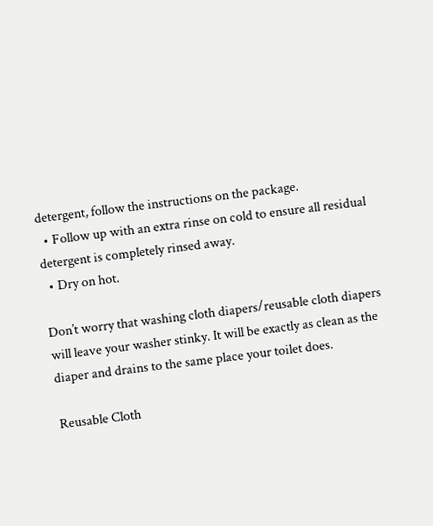detergent, follow the instructions on the package.
  • Follow up with an extra rinse on cold to ensure all residual detergent is completely rinsed away.
  • Dry on hot.

Don’t worry that washing cloth diapers/reusable cloth diapers will leave your washer stinky. It will be exactly as clean as the diaper and drains to the same place your toilet does.

Reusable Cloth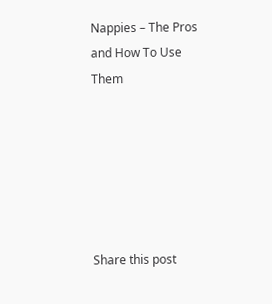Nappies – The Pros and How To Use Them






Share this post